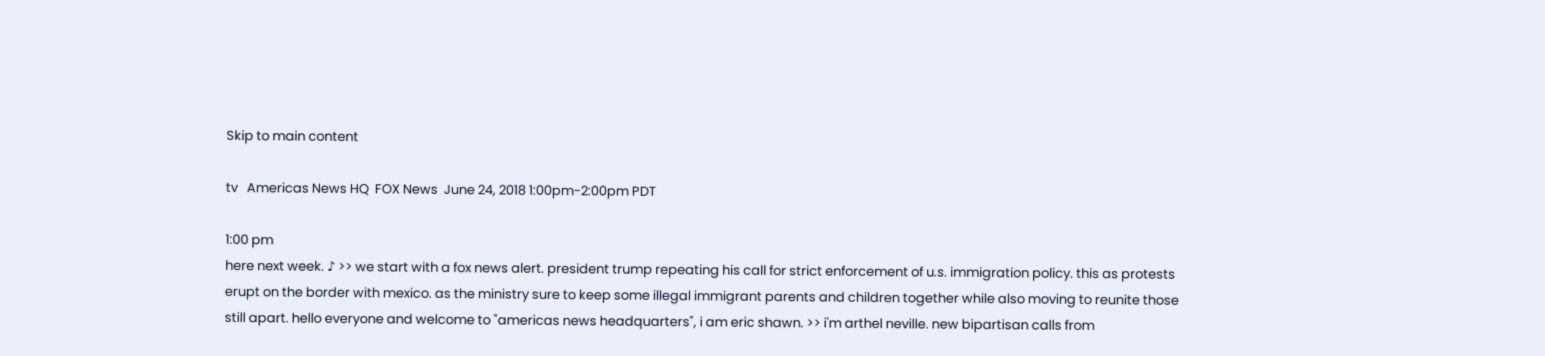Skip to main content

tv   Americas News HQ  FOX News  June 24, 2018 1:00pm-2:00pm PDT

1:00 pm
here next week. ♪ >> we start with a fox news alert. president trump repeating his call for strict enforcement of u.s. immigration policy. this as protests erupt on the border with mexico. as the ministry sure to keep some illegal immigrant parents and children together while also moving to reunite those still apart. hello everyone and welcome to "americas news headquarters", i am eric shawn. >> i'm arthel neville. new bipartisan calls from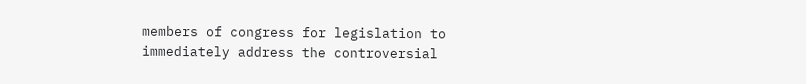members of congress for legislation to immediately address the controversial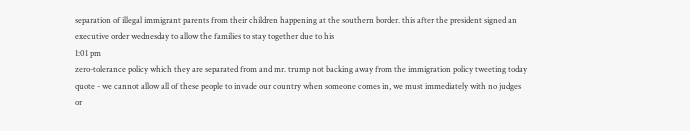separation of illegal immigrant parents from their children happening at the southern border. this after the president signed an executive order wednesday to allow the families to stay together due to his
1:01 pm
zero-tolerance policy which they are separated from and mr. trump not backing away from the immigration policy tweeting today quote - we cannot allow all of these people to invade our country when someone comes in, we must immediately with no judges or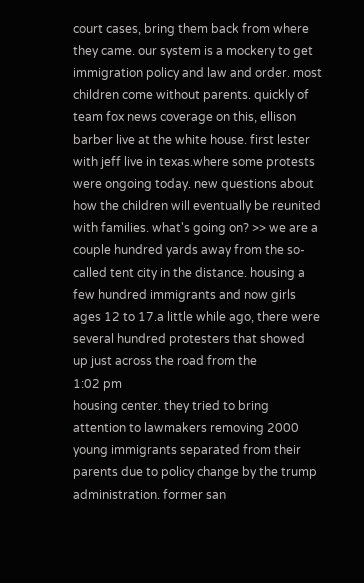court cases, bring them back from where they came. our system is a mockery to get immigration policy and law and order. most children come without parents. quickly of team fox news coverage on this, ellison barber live at the white house. first lester with jeff live in texas.where some protests were ongoing today. new questions about how the children will eventually be reunited with families. what's going on? >> we are a couple hundred yards away from the so-called tent city in the distance. housing a few hundred immigrants and now girls ages 12 to 17.a little while ago, there were several hundred protesters that showed up just across the road from the
1:02 pm
housing center. they tried to bring attention to lawmakers removing 2000 young immigrants separated from their parents due to policy change by the trump administration. former san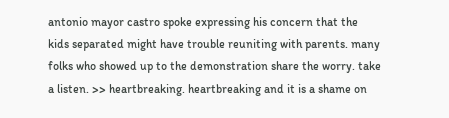antonio mayor castro spoke expressing his concern that the kids separated might have trouble reuniting with parents. many folks who showed up to the demonstration share the worry. take a listen. >> heartbreaking. heartbreaking and it is a shame on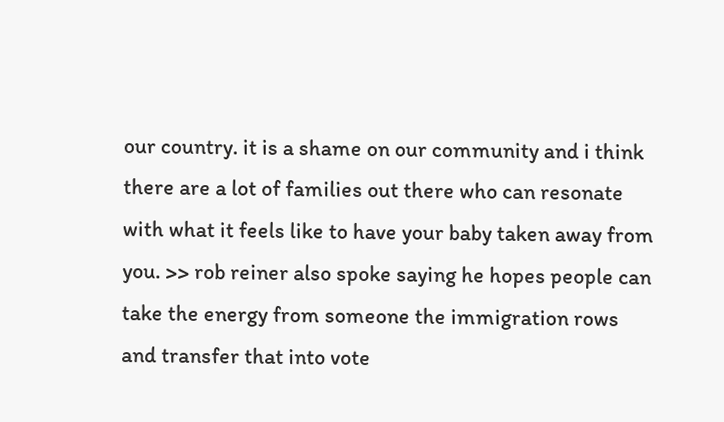our country. it is a shame on our community and i think there are a lot of families out there who can resonate with what it feels like to have your baby taken away from you. >> rob reiner also spoke saying he hopes people can take the energy from someone the immigration rows and transfer that into vote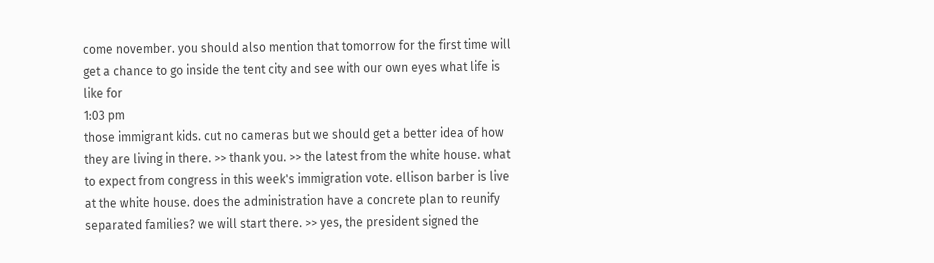come november. you should also mention that tomorrow for the first time will get a chance to go inside the tent city and see with our own eyes what life is like for
1:03 pm
those immigrant kids. cut no cameras but we should get a better idea of how they are living in there. >> thank you. >> the latest from the white house. what to expect from congress in this week's immigration vote. ellison barber is live at the white house. does the administration have a concrete plan to reunify separated families? we will start there. >> yes, the president signed the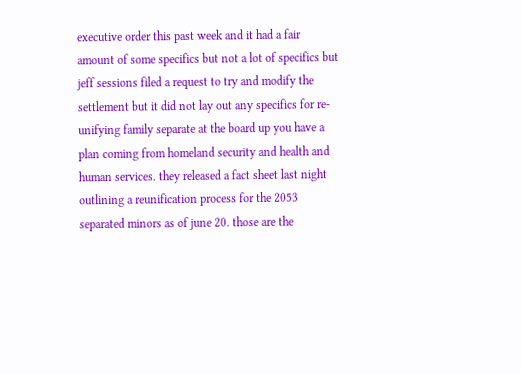executive order this past week and it had a fair amount of some specifics but not a lot of specifics but jeff sessions filed a request to try and modify the settlement but it did not lay out any specifics for re-unifying family separate at the board up you have a plan coming from homeland security and health and human services. they released a fact sheet last night outlining a reunification process for the 2053 separated minors as of june 20. those are the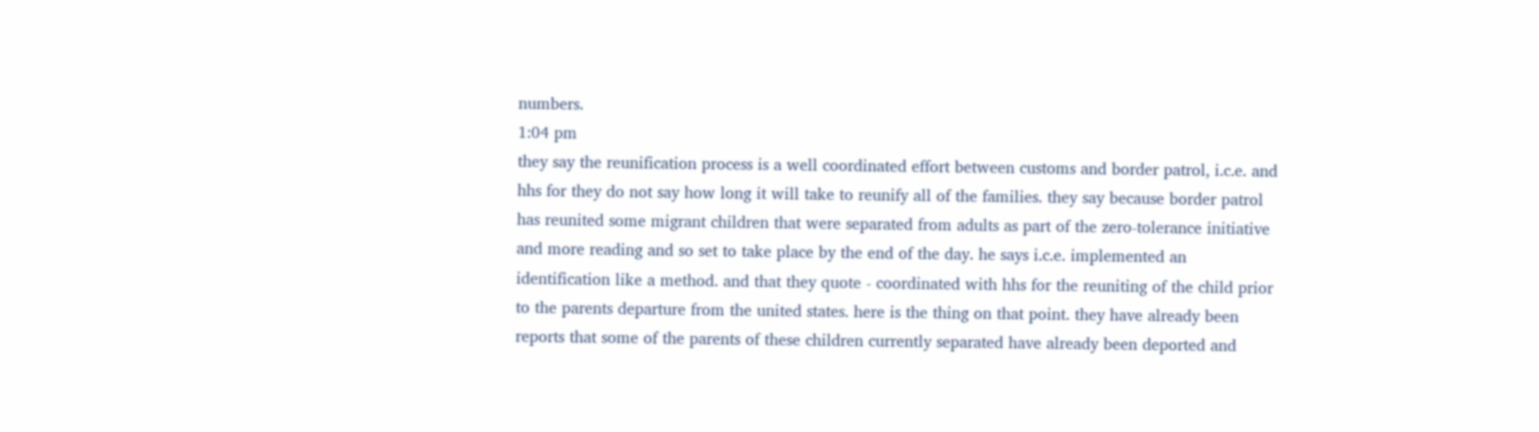numbers.
1:04 pm
they say the reunification process is a well coordinated effort between customs and border patrol, i.c.e. and hhs for they do not say how long it will take to reunify all of the families. they say because border patrol has reunited some migrant children that were separated from adults as part of the zero-tolerance initiative and more reading and so set to take place by the end of the day. he says i.c.e. implemented an identification like a method. and that they quote - coordinated with hhs for the reuniting of the child prior to the parents departure from the united states. here is the thing on that point. they have already been reports that some of the parents of these children currently separated have already been deported and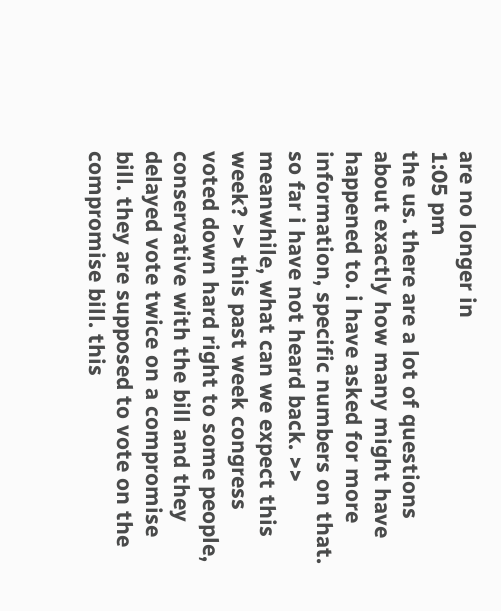are no longer in
1:05 pm
the us. there are a lot of questions about exactly how many might have happened to. i have asked for more information, specific numbers on that. so far i have not heard back. >> meanwhile, what can we expect this week? >> this past week congress voted down hard right to some people, conservative with the bill and they delayed vote twice on a compromise bill. they are supposed to vote on the compromise bill. this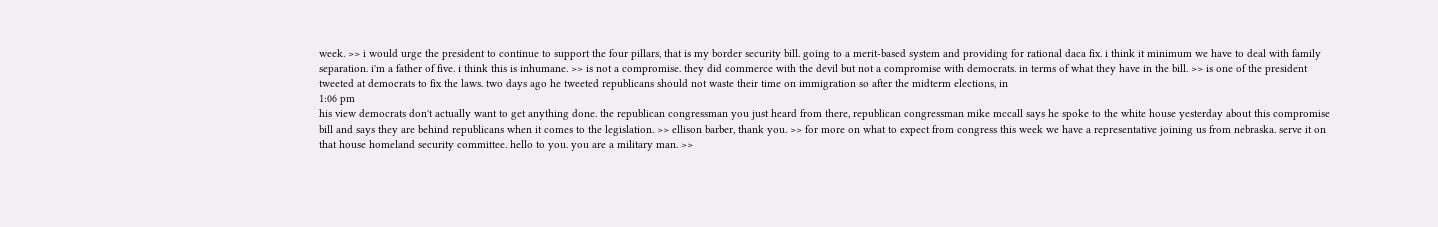week. >> i would urge the president to continue to support the four pillars, that is my border security bill. going to a merit-based system and providing for rational daca fix. i think it minimum we have to deal with family separation. i'm a father of five. i think this is inhumane. >> is not a compromise. they did commerce with the devil but not a compromise with democrats. in terms of what they have in the bill. >> is one of the president tweeted at democrats to fix the laws. two days ago he tweeted republicans should not waste their time on immigration so after the midterm elections, in
1:06 pm
his view democrats don't actually want to get anything done. the republican congressman you just heard from there, republican congressman mike mccall says he spoke to the white house yesterday about this compromise bill and says they are behind republicans when it comes to the legislation. >> ellison barber, thank you. >> for more on what to expect from congress this week we have a representative joining us from nebraska. serve it on that house homeland security committee. hello to you. you are a military man. >>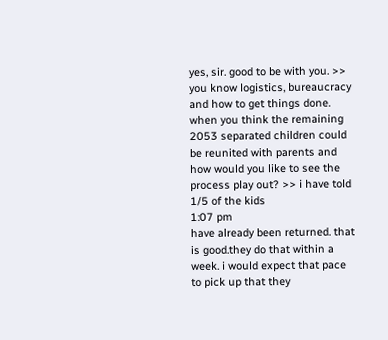yes, sir. good to be with you. >> you know logistics, bureaucracy and how to get things done. when you think the remaining 2053 separated children could be reunited with parents and how would you like to see the process play out? >> i have told 1/5 of the kids
1:07 pm
have already been returned. that is good.they do that within a week. i would expect that pace to pick up that they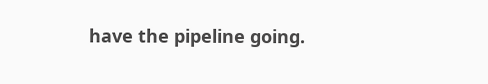have the pipeline going.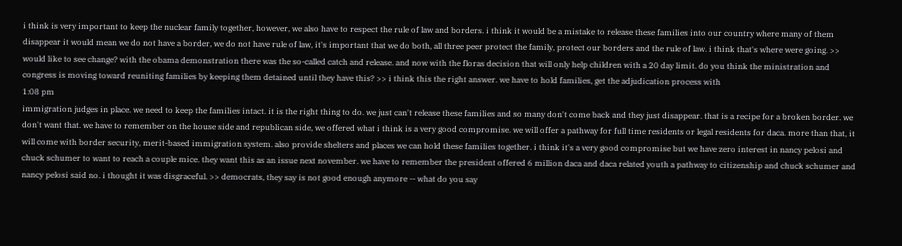i think is very important to keep the nuclear family together, however, we also have to respect the rule of law and borders. i think it would be a mistake to release these families into our country where many of them disappear it would mean we do not have a border, we do not have rule of law, it's important that we do both, all three peer protect the family, protect our borders and the rule of law. i think that's where were going. >> would like to see change? with the obama demonstration there was the so-called catch and release. and now with the floras decision that will only help children with a 20 day limit. do you think the ministration and congress is moving toward reuniting families by keeping them detained until they have this? >> i think this the right answer. we have to hold families, get the adjudication process with
1:08 pm
immigration judges in place. we need to keep the families intact. it is the right thing to do. we just can't release these families and so many don't come back and they just disappear. that is a recipe for a broken border. we don't want that. we have to remember on the house side and republican side, we offered what i think is a very good compromise. we will offer a pathway for full time residents or legal residents for daca. more than that, it will come with border security, merit-based immigration system. also provide shelters and places we can hold these families together. i think it's a very good compromise but we have zero interest in nancy pelosi and chuck schumer to want to reach a couple mice. they want this as an issue next november. we have to remember the president offered 6 million daca and daca related youth a pathway to citizenship and chuck schumer and nancy pelosi said no. i thought it was disgraceful. >> democrats, they say is not good enough anymore -- what do you say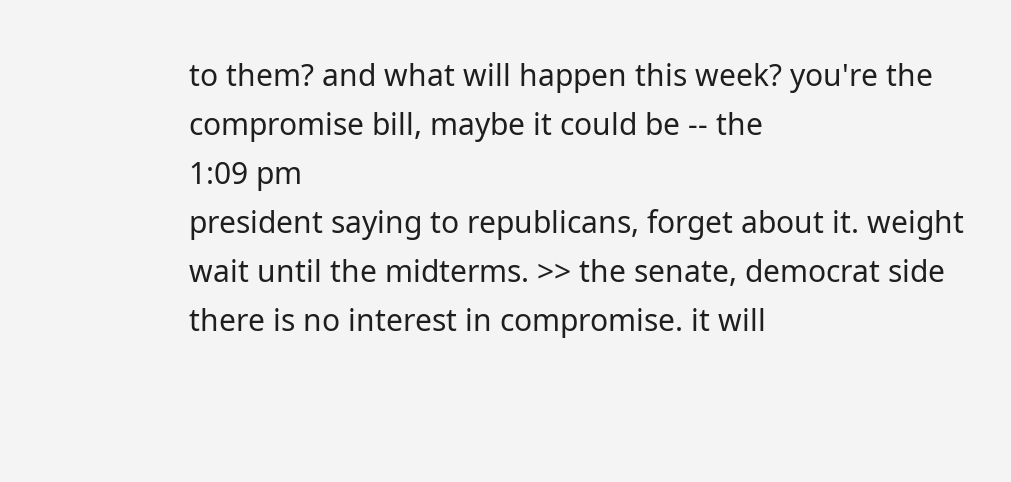to them? and what will happen this week? you're the compromise bill, maybe it could be -- the
1:09 pm
president saying to republicans, forget about it. weight wait until the midterms. >> the senate, democrat side there is no interest in compromise. it will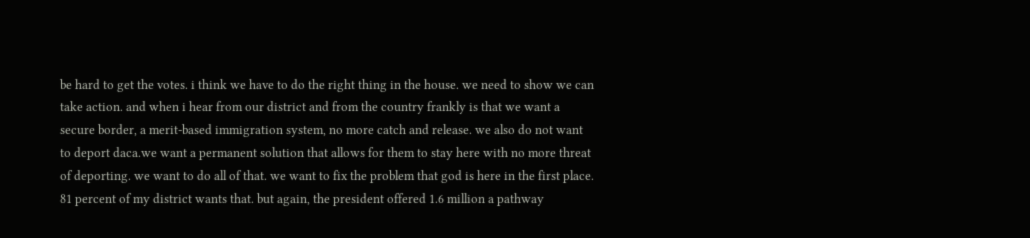be hard to get the votes. i think we have to do the right thing in the house. we need to show we can take action. and when i hear from our district and from the country frankly is that we want a secure border, a merit-based immigration system, no more catch and release. we also do not want to deport daca.we want a permanent solution that allows for them to stay here with no more threat of deporting. we want to do all of that. we want to fix the problem that god is here in the first place. 81 percent of my district wants that. but again, the president offered 1.6 million a pathway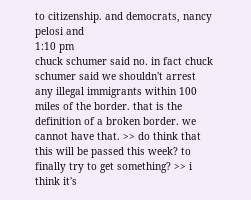to citizenship. and democrats, nancy pelosi and
1:10 pm
chuck schumer said no. in fact chuck schumer said we shouldn't arrest any illegal immigrants within 100 miles of the border. that is the definition of a broken border. we cannot have that. >> do think that this will be passed this week? to finally try to get something? >> i think it's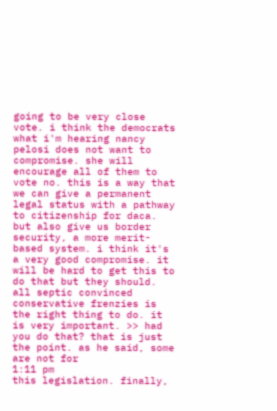going to be very close vote. i think the democrats what i'm hearing nancy pelosi does not want to compromise. she will encourage all of them to vote no. this is a way that we can give a permanent legal status with a pathway to citizenship for daca. but also give us border security, a more merit-based system. i think it's a very good compromise. it will be hard to get this to do that but they should. all septic convinced conservative frenzies is the right thing to do. it is very important. >> had you do that? that is just the point. as he said, some are not for
1:11 pm
this legislation. finally,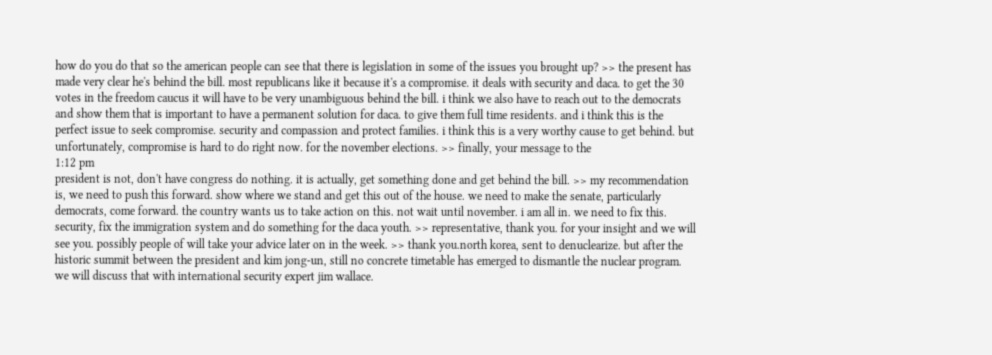how do you do that so the american people can see that there is legislation in some of the issues you brought up? >> the present has made very clear he's behind the bill. most republicans like it because it's a compromise. it deals with security and daca. to get the 30 votes in the freedom caucus it will have to be very unambiguous behind the bill. i think we also have to reach out to the democrats and show them that is important to have a permanent solution for daca. to give them full time residents. and i think this is the perfect issue to seek compromise. security and compassion and protect families. i think this is a very worthy cause to get behind. but unfortunately, compromise is hard to do right now. for the november elections. >> finally, your message to the
1:12 pm
president is not, don't have congress do nothing. it is actually, get something done and get behind the bill. >> my recommendation is, we need to push this forward. show where we stand and get this out of the house. we need to make the senate, particularly democrats, come forward. the country wants us to take action on this. not wait until november. i am all in. we need to fix this. security, fix the immigration system and do something for the daca youth. >> representative, thank you. for your insight and we will see you. possibly people of will take your advice later on in the week. >> thank you.north korea, sent to denuclearize. but after the historic summit between the president and kim jong-un, still no concrete timetable has emerged to dismantle the nuclear program. we will discuss that with international security expert jim wallace.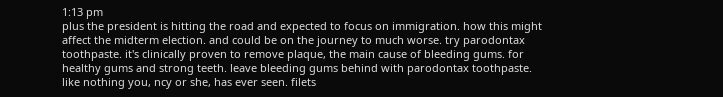1:13 pm
plus the president is hitting the road and expected to focus on immigration. how this might affect the midterm election. and could be on the journey to much worse. try parodontax toothpaste. it's clinically proven to remove plaque, the main cause of bleeding gums. for healthy gums and strong teeth. leave bleeding gums behind with parodontax toothpaste. like nothing you, ncy or she, has ever seen. filets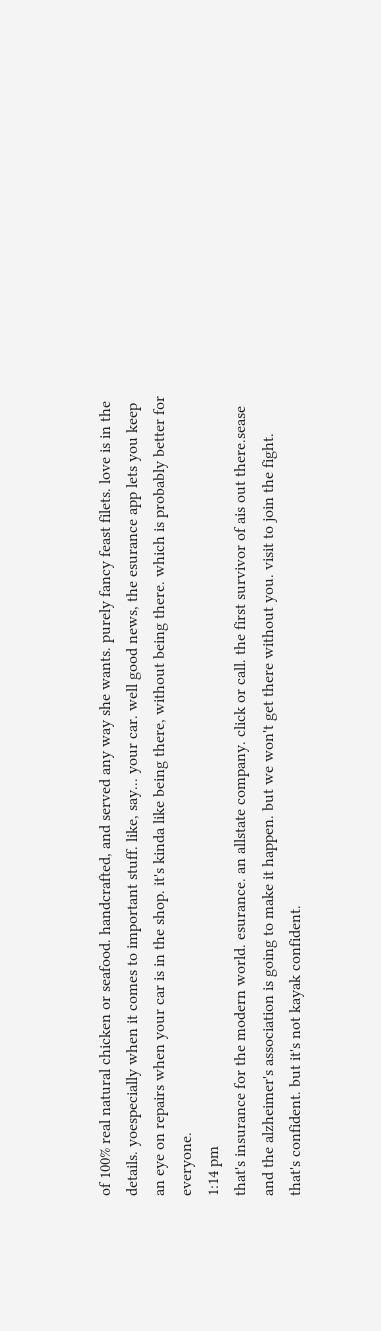of 100% real natural chicken or seafood. handcrafted, and served any way she wants. purely fancy feast filets. love is in the details. yoespecially when it comes to important stuff. like, say... your car. well good news, the esurance app lets you keep an eye on repairs when your car is in the shop. it's kinda like being there, without being there. which is probably better for everyone.
1:14 pm
that's insurance for the modern world. esurance. an allstate company. click or call. the first survivor of ais out there.sease and the alzheimer's association is going to make it happen. but we won't get there without you. visit to join the fight. that's confident. but it's not kayak confident.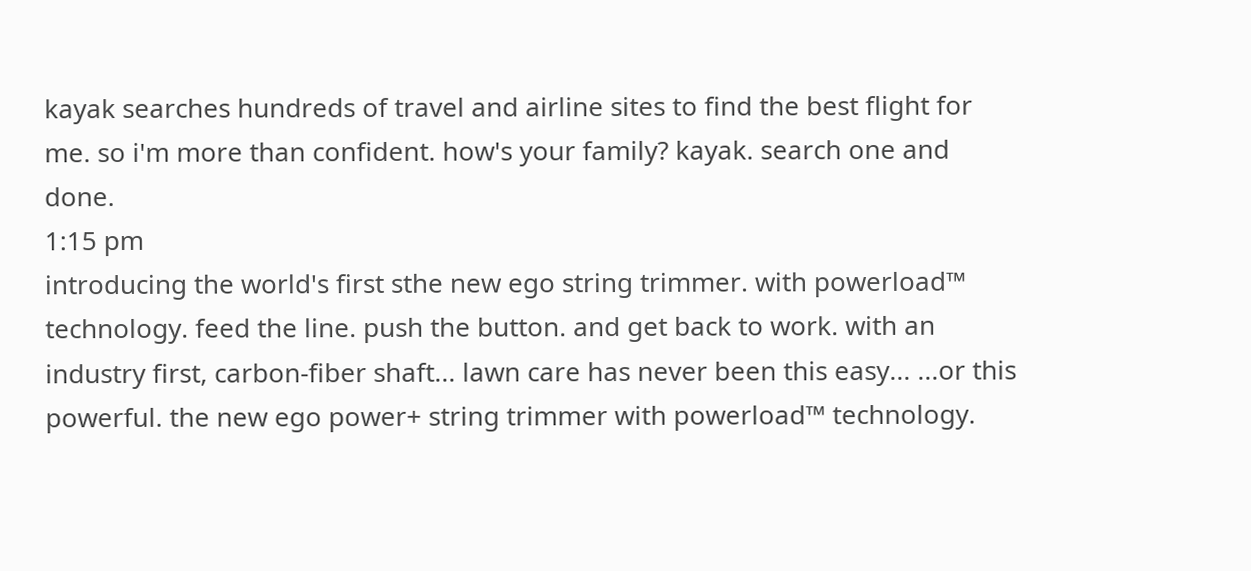kayak searches hundreds of travel and airline sites to find the best flight for me. so i'm more than confident. how's your family? kayak. search one and done.
1:15 pm
introducing the world's first sthe new ego string trimmer. with powerload™ technology. feed the line. push the button. and get back to work. with an industry first, carbon-fiber shaft... lawn care has never been this easy... ...or this powerful. the new ego power+ string trimmer with powerload™ technology.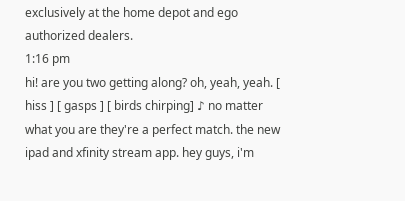exclusively at the home depot and ego authorized dealers.
1:16 pm
hi! are you two getting along? oh, yeah, yeah. [ hiss ] [ gasps ] [ birds chirping] ♪ no matter what you are they're a perfect match. the new ipad and xfinity stream app. hey guys, i'm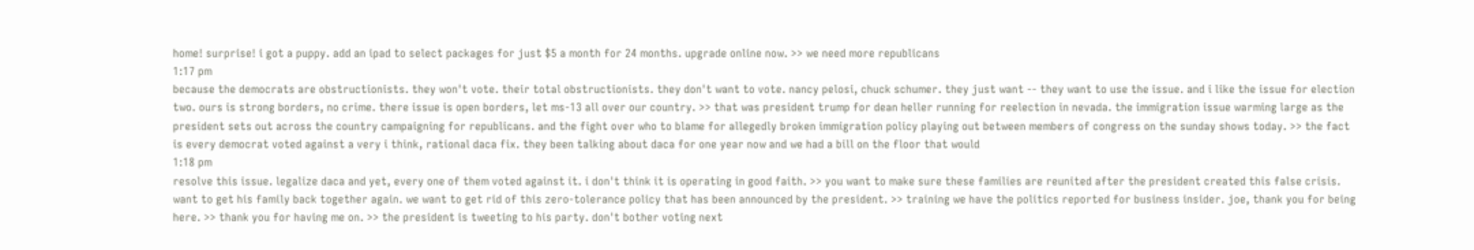home! surprise! i got a puppy. add an ipad to select packages for just $5 a month for 24 months. upgrade online now. >> we need more republicans
1:17 pm
because the democrats are obstructionists. they won't vote. their total obstructionists. they don't want to vote. nancy pelosi, chuck schumer. they just want -- they want to use the issue. and i like the issue for election two. ours is strong borders, no crime. there issue is open borders, let ms-13 all over our country. >> that was president trump for dean heller running for reelection in nevada. the immigration issue warming large as the president sets out across the country campaigning for republicans. and the fight over who to blame for allegedly broken immigration policy playing out between members of congress on the sunday shows today. >> the fact is every democrat voted against a very i think, rational daca fix. they been talking about daca for one year now and we had a bill on the floor that would
1:18 pm
resolve this issue. legalize daca and yet, every one of them voted against it. i don't think it is operating in good faith. >> you want to make sure these families are reunited after the president created this false crisis. want to get his family back together again. we want to get rid of this zero-tolerance policy that has been announced by the president. >> training we have the politics reported for business insider. joe, thank you for being here. >> thank you for having me on. >> the president is tweeting to his party. don't bother voting next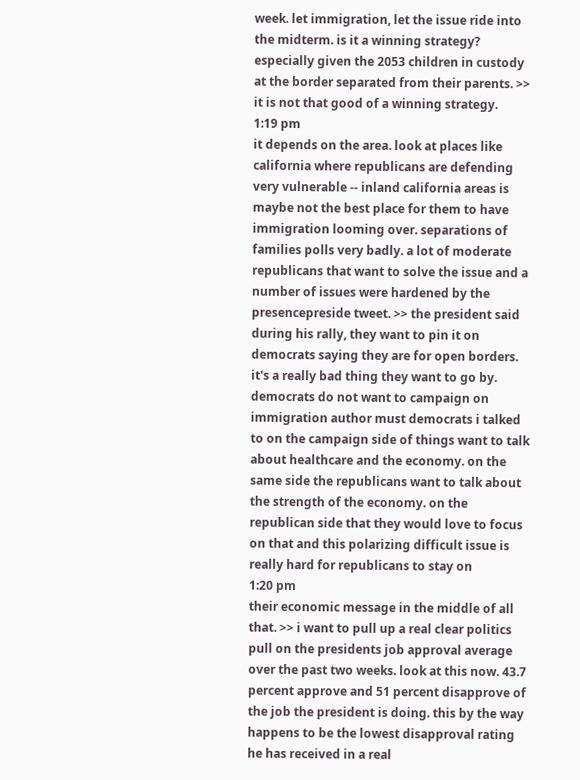week. let immigration, let the issue ride into the midterm. is it a winning strategy? especially given the 2053 children in custody at the border separated from their parents. >> it is not that good of a winning strategy.
1:19 pm
it depends on the area. look at places like california where republicans are defending very vulnerable -- inland california areas is maybe not the best place for them to have immigration looming over. separations of families polls very badly. a lot of moderate republicans that want to solve the issue and a number of issues were hardened by the presencepreside tweet. >> the president said during his rally, they want to pin it on democrats saying they are for open borders. it's a really bad thing they want to go by. democrats do not want to campaign on immigration author must democrats i talked to on the campaign side of things want to talk about healthcare and the economy. on the same side the republicans want to talk about the strength of the economy. on the republican side that they would love to focus on that and this polarizing difficult issue is really hard for republicans to stay on
1:20 pm
their economic message in the middle of all that. >> i want to pull up a real clear politics pull on the presidents job approval average over the past two weeks. look at this now. 43.7 percent approve and 51 percent disapprove of the job the president is doing. this by the way happens to be the lowest disapproval rating he has received in a real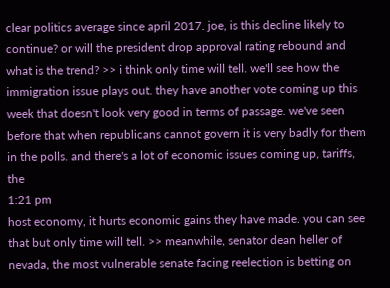clear politics average since april 2017. joe, is this decline likely to continue? or will the president drop approval rating rebound and what is the trend? >> i think only time will tell. we'll see how the immigration issue plays out. they have another vote coming up this week that doesn't look very good in terms of passage. we've seen before that when republicans cannot govern it is very badly for them in the polls. and there's a lot of economic issues coming up, tariffs, the
1:21 pm
host economy, it hurts economic gains they have made. you can see that but only time will tell. >> meanwhile, senator dean heller of nevada, the most vulnerable senate facing reelection is betting on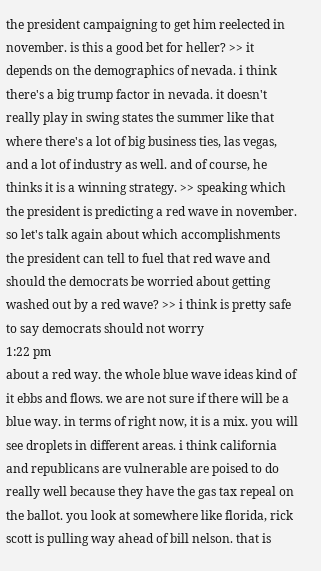the president campaigning to get him reelected in november. is this a good bet for heller? >> it depends on the demographics of nevada. i think there's a big trump factor in nevada. it doesn't really play in swing states the summer like that where there's a lot of big business ties, las vegas, and a lot of industry as well. and of course, he thinks it is a winning strategy. >> speaking which the president is predicting a red wave in november. so let's talk again about which accomplishments the president can tell to fuel that red wave and should the democrats be worried about getting washed out by a red wave? >> i think is pretty safe to say democrats should not worry
1:22 pm
about a red way. the whole blue wave ideas kind of it ebbs and flows. we are not sure if there will be a blue way. in terms of right now, it is a mix. you will see droplets in different areas. i think california and republicans are vulnerable are poised to do really well because they have the gas tax repeal on the ballot. you look at somewhere like florida, rick scott is pulling way ahead of bill nelson. that is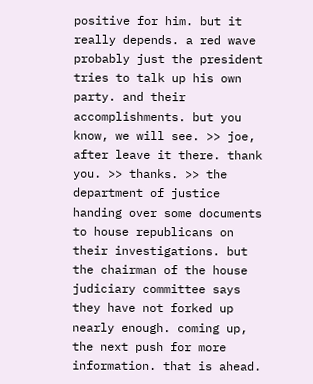positive for him. but it really depends. a red wave probably just the president tries to talk up his own party. and their accomplishments. but you know, we will see. >> joe, after leave it there. thank you. >> thanks. >> the department of justice handing over some documents to house republicans on their investigations. but the chairman of the house judiciary committee says they have not forked up nearly enough. coming up, the next push for more information. that is ahead.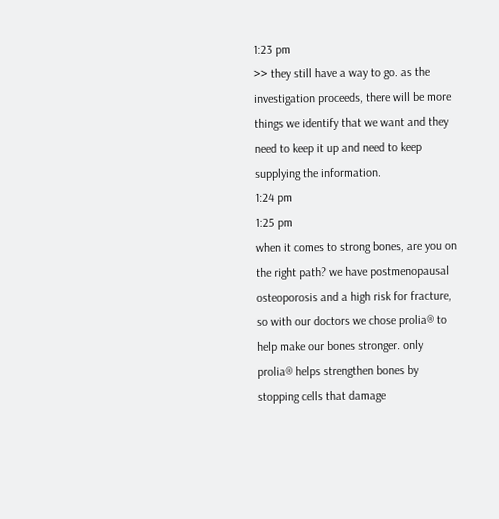1:23 pm
>> they still have a way to go. as the investigation proceeds, there will be more things we identify that we want and they need to keep it up and need to keep supplying the information.
1:24 pm
1:25 pm
when it comes to strong bones, are you on the right path? we have postmenopausal osteoporosis and a high risk for fracture, so with our doctors we chose prolia® to help make our bones stronger. only prolia® helps strengthen bones by stopping cells that damage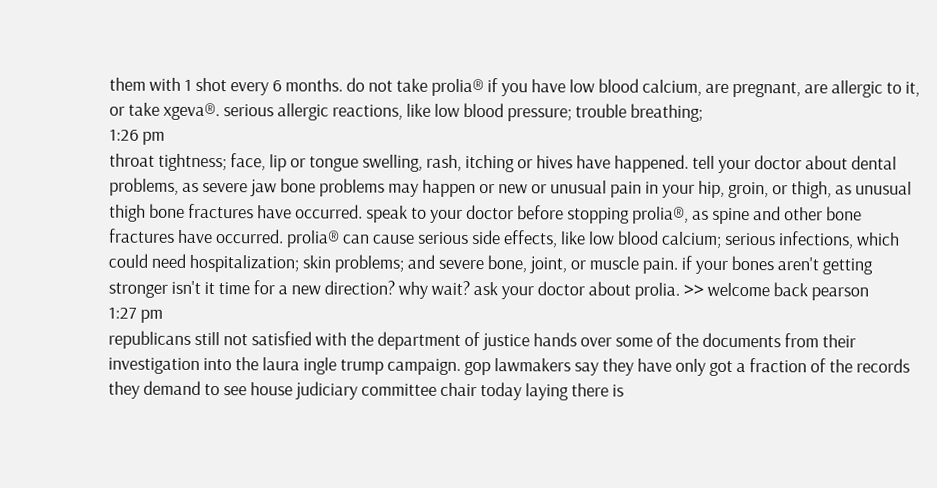them with 1 shot every 6 months. do not take prolia® if you have low blood calcium, are pregnant, are allergic to it, or take xgeva®. serious allergic reactions, like low blood pressure; trouble breathing;
1:26 pm
throat tightness; face, lip or tongue swelling, rash, itching or hives have happened. tell your doctor about dental problems, as severe jaw bone problems may happen or new or unusual pain in your hip, groin, or thigh, as unusual thigh bone fractures have occurred. speak to your doctor before stopping prolia®, as spine and other bone fractures have occurred. prolia® can cause serious side effects, like low blood calcium; serious infections, which could need hospitalization; skin problems; and severe bone, joint, or muscle pain. if your bones aren't getting stronger isn't it time for a new direction? why wait? ask your doctor about prolia. >> welcome back pearson
1:27 pm
republicans still not satisfied with the department of justice hands over some of the documents from their investigation into the laura ingle trump campaign. gop lawmakers say they have only got a fraction of the records they demand to see house judiciary committee chair today laying there is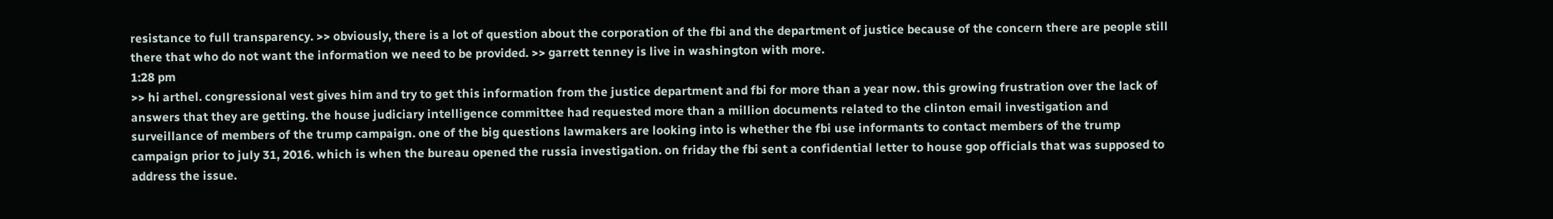resistance to full transparency. >> obviously, there is a lot of question about the corporation of the fbi and the department of justice because of the concern there are people still there that who do not want the information we need to be provided. >> garrett tenney is live in washington with more.
1:28 pm
>> hi arthel. congressional vest gives him and try to get this information from the justice department and fbi for more than a year now. this growing frustration over the lack of answers that they are getting. the house judiciary intelligence committee had requested more than a million documents related to the clinton email investigation and surveillance of members of the trump campaign. one of the big questions lawmakers are looking into is whether the fbi use informants to contact members of the trump campaign prior to july 31, 2016. which is when the bureau opened the russia investigation. on friday the fbi sent a confidential letter to house gop officials that was supposed to address the issue.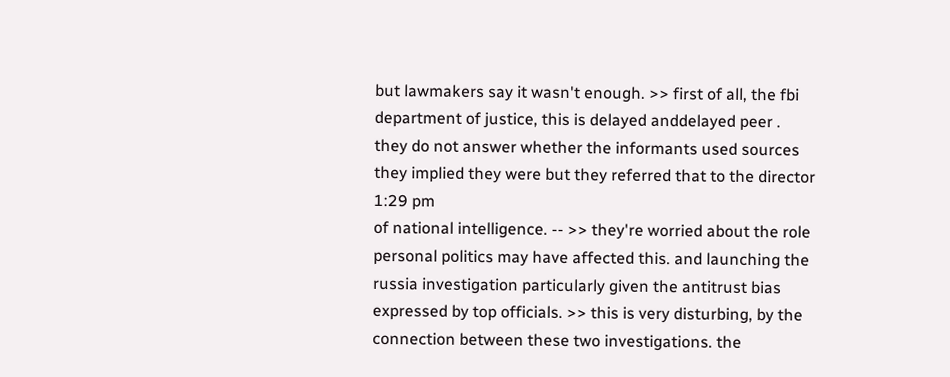but lawmakers say it wasn't enough. >> first of all, the fbi department of justice, this is delayed anddelayed peer . they do not answer whether the informants used sources they implied they were but they referred that to the director
1:29 pm
of national intelligence. -- >> they're worried about the role personal politics may have affected this. and launching the russia investigation particularly given the antitrust bias expressed by top officials. >> this is very disturbing, by the connection between these two investigations. the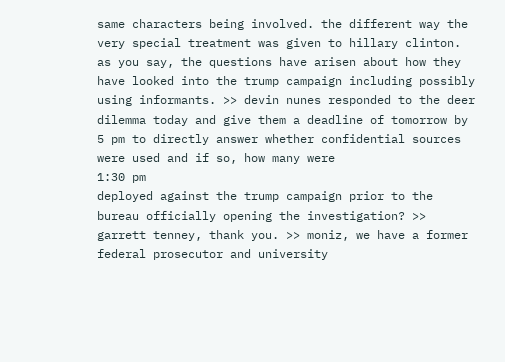same characters being involved. the different way the very special treatment was given to hillary clinton. as you say, the questions have arisen about how they have looked into the trump campaign including possibly using informants. >> devin nunes responded to the deer dilemma today and give them a deadline of tomorrow by 5 pm to directly answer whether confidential sources were used and if so, how many were
1:30 pm
deployed against the trump campaign prior to the bureau officially opening the investigation? >> garrett tenney, thank you. >> moniz, we have a former federal prosecutor and university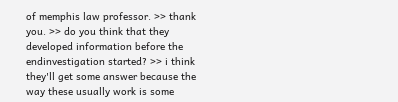of memphis law professor. >> thank you. >> do you think that they developed information before the endinvestigation started? >> i think they'll get some answer because the way these usually work is some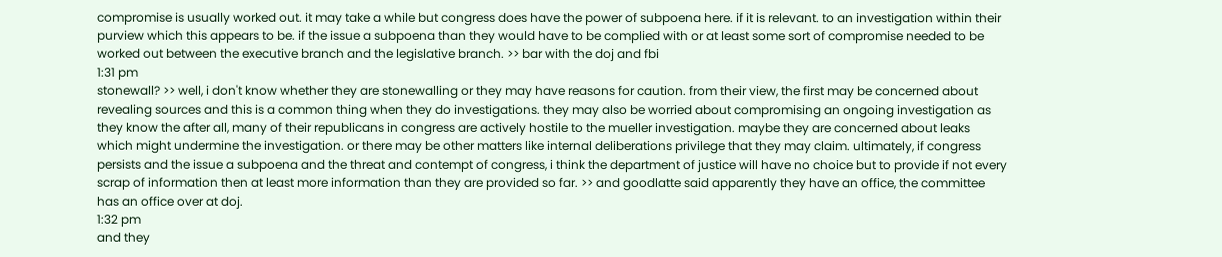compromise is usually worked out. it may take a while but congress does have the power of subpoena here. if it is relevant. to an investigation within their purview which this appears to be. if the issue a subpoena than they would have to be complied with or at least some sort of compromise needed to be worked out between the executive branch and the legislative branch. >> bar with the doj and fbi
1:31 pm
stonewall? >> well, i don't know whether they are stonewalling or they may have reasons for caution. from their view, the first may be concerned about revealing sources and this is a common thing when they do investigations. they may also be worried about compromising an ongoing investigation as they know the after all, many of their republicans in congress are actively hostile to the mueller investigation. maybe they are concerned about leaks which might undermine the investigation. or there may be other matters like internal deliberations privilege that they may claim. ultimately, if congress persists and the issue a subpoena and the threat and contempt of congress, i think the department of justice will have no choice but to provide if not every scrap of information then at least more information than they are provided so far. >> and goodlatte said apparently they have an office, the committee has an office over at doj.
1:32 pm
and they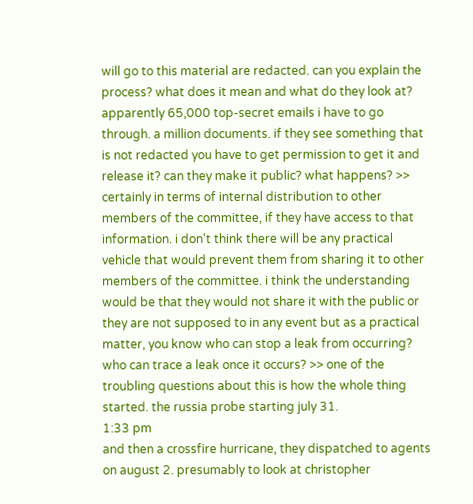will go to this material are redacted. can you explain the process? what does it mean and what do they look at? apparently 65,000 top-secret emails i have to go through. a million documents. if they see something that is not redacted you have to get permission to get it and release it? can they make it public? what happens? >> certainly in terms of internal distribution to other members of the committee, if they have access to that information. i don't think there will be any practical vehicle that would prevent them from sharing it to other members of the committee. i think the understanding would be that they would not share it with the public or they are not supposed to in any event but as a practical matter, you know who can stop a leak from occurring? who can trace a leak once it occurs? >> one of the troubling questions about this is how the whole thing started. the russia probe starting july 31.
1:33 pm
and then a crossfire hurricane, they dispatched to agents on august 2. presumably to look at christopher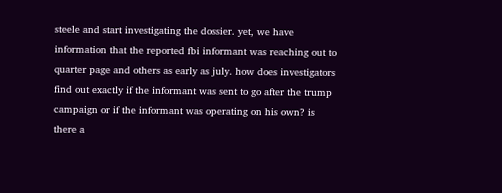steele and start investigating the dossier. yet, we have information that the reported fbi informant was reaching out to quarter page and others as early as july. how does investigators find out exactly if the informant was sent to go after the trump campaign or if the informant was operating on his own? is there a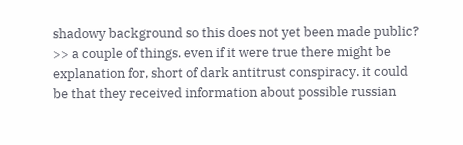shadowy background so this does not yet been made public? >> a couple of things. even if it were true there might be explanation for, short of dark antitrust conspiracy. it could be that they received information about possible russian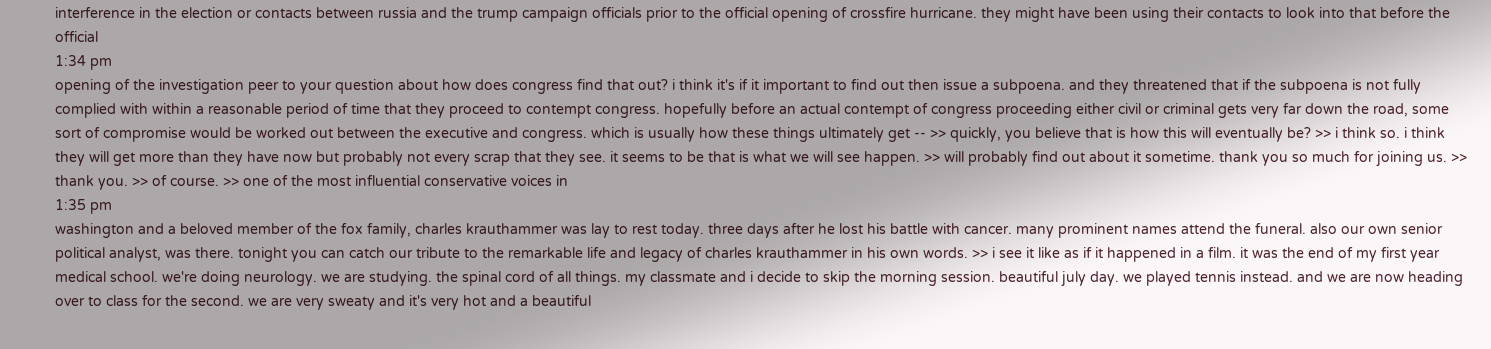interference in the election or contacts between russia and the trump campaign officials prior to the official opening of crossfire hurricane. they might have been using their contacts to look into that before the official
1:34 pm
opening of the investigation peer to your question about how does congress find that out? i think it's if it important to find out then issue a subpoena. and they threatened that if the subpoena is not fully complied with within a reasonable period of time that they proceed to contempt congress. hopefully before an actual contempt of congress proceeding either civil or criminal gets very far down the road, some sort of compromise would be worked out between the executive and congress. which is usually how these things ultimately get -- >> quickly, you believe that is how this will eventually be? >> i think so. i think they will get more than they have now but probably not every scrap that they see. it seems to be that is what we will see happen. >> will probably find out about it sometime. thank you so much for joining us. >> thank you. >> of course. >> one of the most influential conservative voices in
1:35 pm
washington and a beloved member of the fox family, charles krauthammer was lay to rest today. three days after he lost his battle with cancer. many prominent names attend the funeral. also our own senior political analyst, was there. tonight you can catch our tribute to the remarkable life and legacy of charles krauthammer in his own words. >> i see it like as if it happened in a film. it was the end of my first year medical school. we're doing neurology. we are studying. the spinal cord of all things. my classmate and i decide to skip the morning session. beautiful july day. we played tennis instead. and we are now heading over to class for the second. we are very sweaty and it's very hot and a beautiful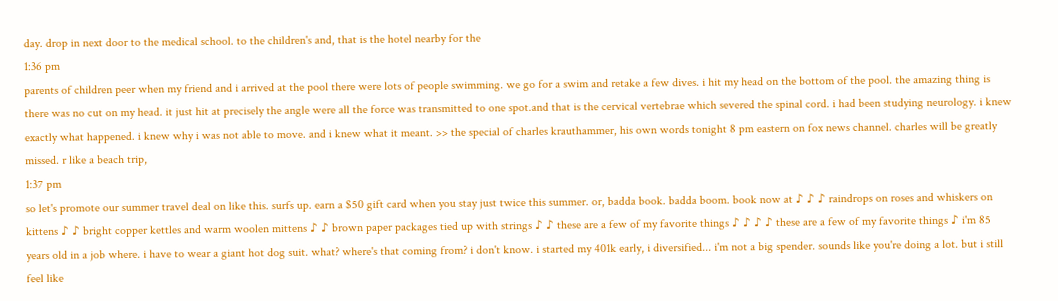day. drop in next door to the medical school. to the children's and, that is the hotel nearby for the
1:36 pm
parents of children peer when my friend and i arrived at the pool there were lots of people swimming. we go for a swim and retake a few dives. i hit my head on the bottom of the pool. the amazing thing is there was no cut on my head. it just hit at precisely the angle were all the force was transmitted to one spot.and that is the cervical vertebrae which severed the spinal cord. i had been studying neurology. i knew exactly what happened. i knew why i was not able to move. and i knew what it meant. >> the special of charles krauthammer, his own words tonight 8 pm eastern on fox news channel. charles will be greatly missed. r like a beach trip,
1:37 pm
so let's promote our summer travel deal on like this. surfs up. earn a $50 gift card when you stay just twice this summer. or, badda book. badda boom. book now at ♪ ♪ ♪ raindrops on roses and whiskers on kittens ♪ ♪ bright copper kettles and warm woolen mittens ♪ ♪ brown paper packages tied up with strings ♪ ♪ these are a few of my favorite things ♪ ♪ ♪ ♪ these are a few of my favorite things ♪ i'm 85 years old in a job where. i have to wear a giant hot dog suit. what? where's that coming from? i don't know. i started my 401k early, i diversified... i'm not a big spender. sounds like you're doing a lot. but i still feel like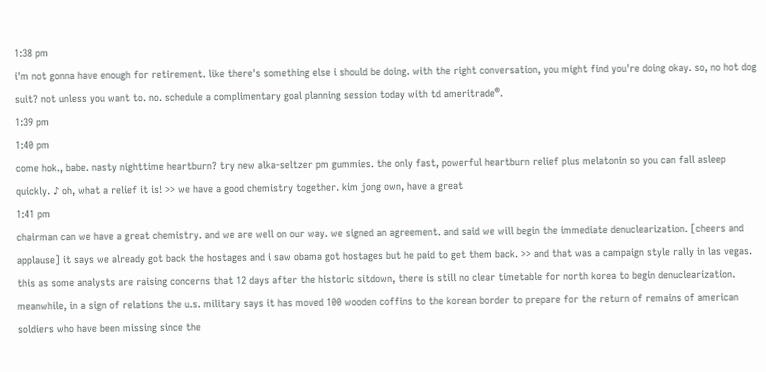1:38 pm
i'm not gonna have enough for retirement. like there's something else i should be doing. with the right conversation, you might find you're doing okay. so, no hot dog suit? not unless you want to. no. schedule a complimentary goal planning session today with td ameritrade®.
1:39 pm
1:40 pm
come hok., babe. nasty nighttime heartburn? try new alka-seltzer pm gummies. the only fast, powerful heartburn relief plus melatonin so you can fall asleep quickly. ♪ oh, what a relief it is! >> we have a good chemistry together. kim jong own, have a great
1:41 pm
chairman can we have a great chemistry. and we are well on our way. we signed an agreement. and said we will begin the immediate denuclearization. [cheers and applause] it says we already got back the hostages and i saw obama got hostages but he paid to get them back. >> and that was a campaign style rally in las vegas. this as some analysts are raising concerns that 12 days after the historic sitdown, there is still no clear timetable for north korea to begin denuclearization. meanwhile, in a sign of relations the u.s. military says it has moved 100 wooden coffins to the korean border to prepare for the return of remains of american soldiers who have been missing since the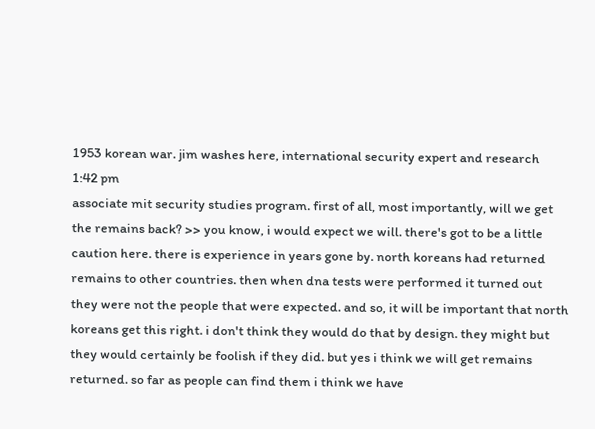1953 korean war. jim washes here, international security expert and research
1:42 pm
associate mit security studies program. first of all, most importantly, will we get the remains back? >> you know, i would expect we will. there's got to be a little caution here. there is experience in years gone by. north koreans had returned remains to other countries. then when dna tests were performed it turned out they were not the people that were expected. and so, it will be important that north koreans get this right. i don't think they would do that by design. they might but they would certainly be foolish if they did. but yes i think we will get remains returned. so far as people can find them i think we have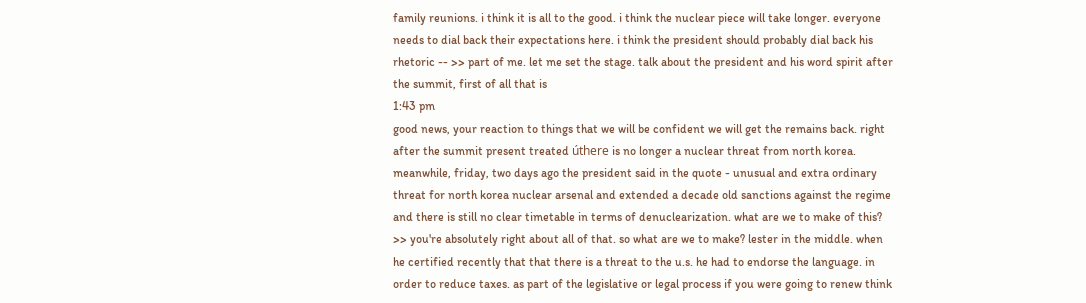family reunions. i think it is all to the good. i think the nuclear piece will take longer. everyone needs to dial back their expectations here. i think the president should probably dial back his rhetoric -- >> part of me. let me set the stage. talk about the president and his word spirit after the summit, first of all that is
1:43 pm
good news, your reaction to things that we will be confident we will get the remains back. right after the summit present treated úthere is no longer a nuclear threat from north korea. meanwhile, friday, two days ago the president said in the quote - unusual and extra ordinary threat for north korea nuclear arsenal and extended a decade old sanctions against the regime and there is still no clear timetable in terms of denuclearization. what are we to make of this? >> you're absolutely right about all of that. so what are we to make? lester in the middle. when he certified recently that that there is a threat to the u.s. he had to endorse the language. in order to reduce taxes. as part of the legislative or legal process if you were going to renew think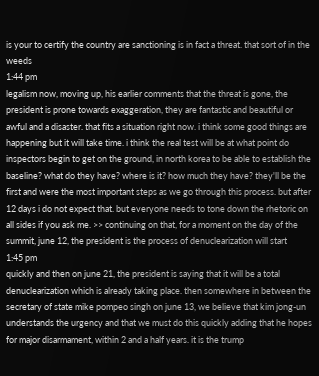is your to certify the country are sanctioning is in fact a threat. that sort of in the weeds
1:44 pm
legalism now, moving up, his earlier comments that the threat is gone, the president is prone towards exaggeration, they are fantastic and beautiful or awful and a disaster. that fits a situation right now. i think some good things are happening but it will take time. i think the real test will be at what point do inspectors begin to get on the ground, in north korea to be able to establish the baseline? what do they have? where is it? how much they have? they'll be the first and were the most important steps as we go through this process. but after 12 days i do not expect that. but everyone needs to tone down the rhetoric on all sides if you ask me. >> continuing on that, for a moment on the day of the summit, june 12, the president is the process of denuclearization will start
1:45 pm
quickly and then on june 21, the president is saying that it will be a total denuclearization which is already taking place. then somewhere in between the secretary of state mike pompeo singh on june 13, we believe that kim jong-un understands the urgency and that we must do this quickly adding that he hopes for major disarmament, within 2 and a half years. it is the trump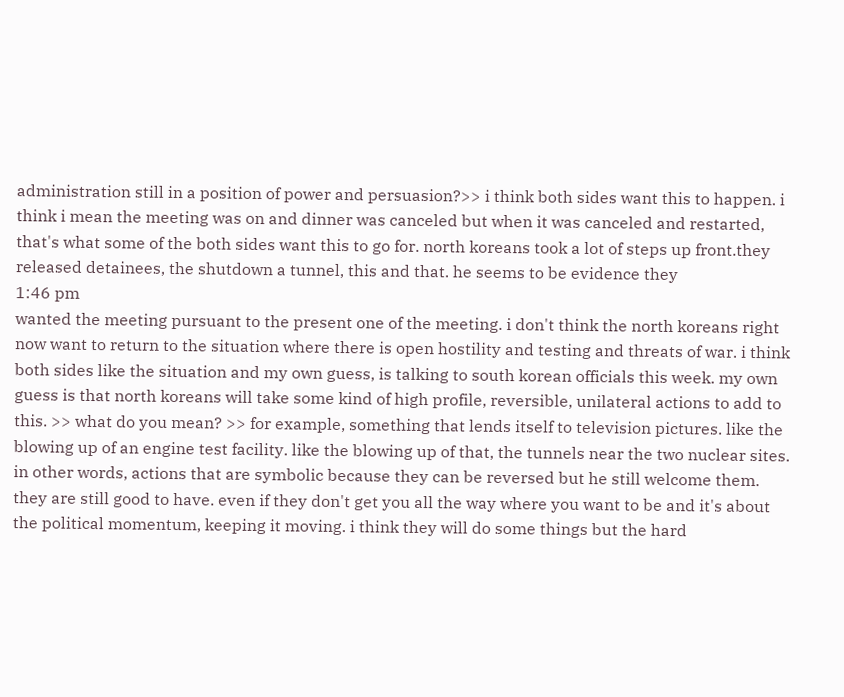administration still in a position of power and persuasion?>> i think both sides want this to happen. i think i mean the meeting was on and dinner was canceled but when it was canceled and restarted, that's what some of the both sides want this to go for. north koreans took a lot of steps up front.they released detainees, the shutdown a tunnel, this and that. he seems to be evidence they
1:46 pm
wanted the meeting pursuant to the present one of the meeting. i don't think the north koreans right now want to return to the situation where there is open hostility and testing and threats of war. i think both sides like the situation and my own guess, is talking to south korean officials this week. my own guess is that north koreans will take some kind of high profile, reversible, unilateral actions to add to this. >> what do you mean? >> for example, something that lends itself to television pictures. like the blowing up of an engine test facility. like the blowing up of that, the tunnels near the two nuclear sites. in other words, actions that are symbolic because they can be reversed but he still welcome them. they are still good to have. even if they don't get you all the way where you want to be and it's about the political momentum, keeping it moving. i think they will do some things but the hard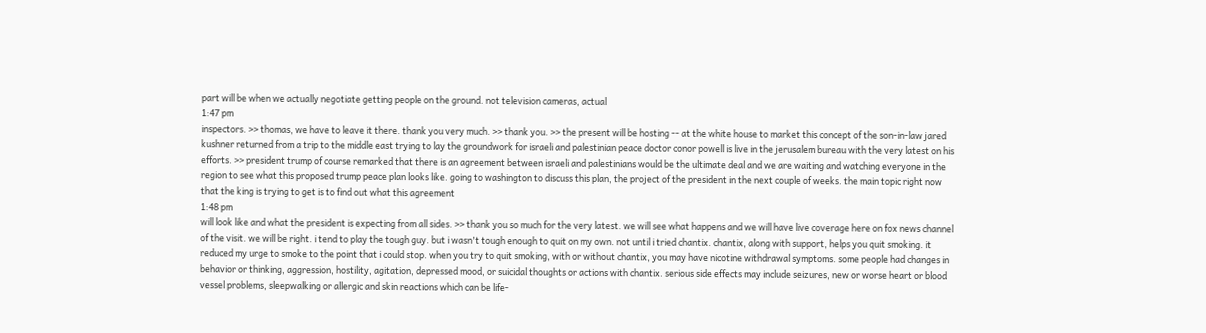part will be when we actually negotiate getting people on the ground. not television cameras, actual
1:47 pm
inspectors. >> thomas, we have to leave it there. thank you very much. >> thank you. >> the present will be hosting -- at the white house to market this concept of the son-in-law jared kushner returned from a trip to the middle east trying to lay the groundwork for israeli and palestinian peace doctor conor powell is live in the jerusalem bureau with the very latest on his efforts. >> president trump of course remarked that there is an agreement between israeli and palestinians would be the ultimate deal and we are waiting and watching everyone in the region to see what this proposed trump peace plan looks like. going to washington to discuss this plan, the project of the president in the next couple of weeks. the main topic right now that the king is trying to get is to find out what this agreement
1:48 pm
will look like and what the president is expecting from all sides. >> thank you so much for the very latest. we will see what happens and we will have live coverage here on fox news channel of the visit. we will be right. i tend to play the tough guy. but i wasn't tough enough to quit on my own. not until i tried chantix. chantix, along with support, helps you quit smoking. it reduced my urge to smoke to the point that i could stop. when you try to quit smoking, with or without chantix, you may have nicotine withdrawal symptoms. some people had changes in behavior or thinking, aggression, hostility, agitation, depressed mood, or suicidal thoughts or actions with chantix. serious side effects may include seizures, new or worse heart or blood vessel problems, sleepwalking or allergic and skin reactions which can be life-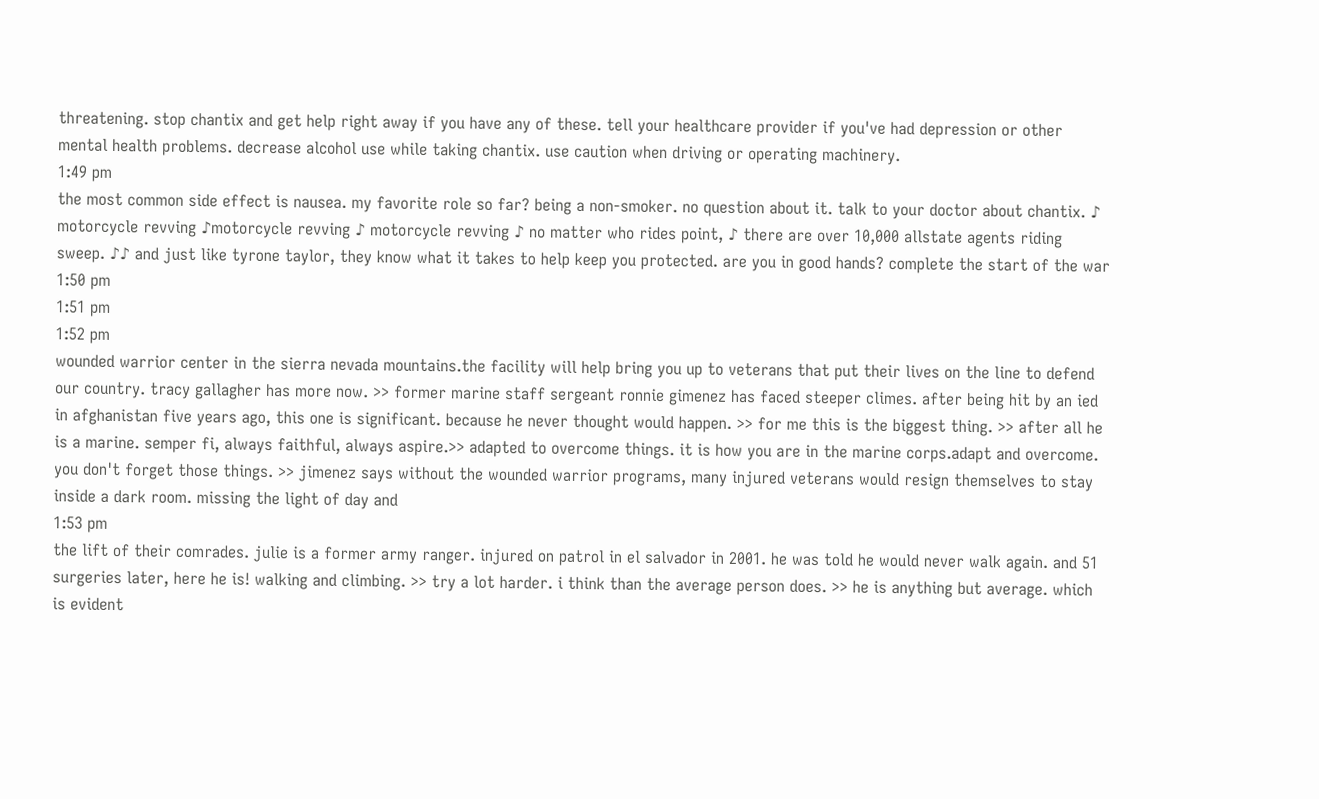threatening. stop chantix and get help right away if you have any of these. tell your healthcare provider if you've had depression or other mental health problems. decrease alcohol use while taking chantix. use caution when driving or operating machinery.
1:49 pm
the most common side effect is nausea. my favorite role so far? being a non-smoker. no question about it. talk to your doctor about chantix. ♪ motorcycle revving ♪motorcycle revving ♪ motorcycle revving ♪ no matter who rides point, ♪ there are over 10,000 allstate agents riding sweep. ♪♪ and just like tyrone taylor, they know what it takes to help keep you protected. are you in good hands? complete the start of the war
1:50 pm
1:51 pm
1:52 pm
wounded warrior center in the sierra nevada mountains.the facility will help bring you up to veterans that put their lives on the line to defend our country. tracy gallagher has more now. >> former marine staff sergeant ronnie gimenez has faced steeper climes. after being hit by an ied in afghanistan five years ago, this one is significant. because he never thought would happen. >> for me this is the biggest thing. >> after all he is a marine. semper fi, always faithful, always aspire.>> adapted to overcome things. it is how you are in the marine corps.adapt and overcome. you don't forget those things. >> jimenez says without the wounded warrior programs, many injured veterans would resign themselves to stay inside a dark room. missing the light of day and
1:53 pm
the lift of their comrades. julie is a former army ranger. injured on patrol in el salvador in 2001. he was told he would never walk again. and 51 surgeries later, here he is! walking and climbing. >> try a lot harder. i think than the average person does. >> he is anything but average. which is evident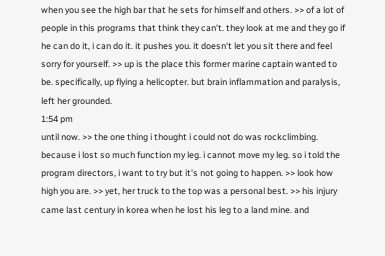when you see the high bar that he sets for himself and others. >> of a lot of people in this programs that think they can't. they look at me and they go if he can do it, i can do it. it pushes you. it doesn't let you sit there and feel sorry for yourself. >> up is the place this former marine captain wanted to be. specifically, up flying a helicopter. but brain inflammation and paralysis, left her grounded.
1:54 pm
until now. >> the one thing i thought i could not do was rockclimbing. because i lost so much function my leg. i cannot move my leg. so i told the program directors, i want to try but it's not going to happen. >> look how high you are. >> yet, her truck to the top was a personal best. >> his injury came last century in korea when he lost his leg to a land mine. and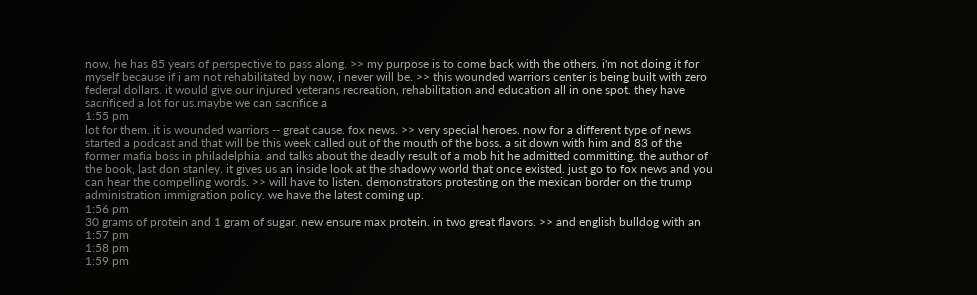now, he has 85 years of perspective to pass along. >> my purpose is to come back with the others. i'm not doing it for myself because if i am not rehabilitated by now, i never will be. >> this wounded warriors center is being built with zero federal dollars. it would give our injured veterans recreation, rehabilitation and education all in one spot. they have sacrificed a lot for us.maybe we can sacrifice a
1:55 pm
lot for them. it is wounded warriors -- great cause. fox news. >> very special heroes. now for a different type of news started a podcast and that will be this week called out of the mouth of the boss. a sit down with him and 83 of the former mafia boss in philadelphia. and talks about the deadly result of a mob hit he admitted committing. the author of the book, last don stanley. it gives us an inside look at the shadowy world that once existed. just go to fox news and you can hear the compelling words. >> will have to listen. demonstrators protesting on the mexican border on the trump administration immigration policy. we have the latest coming up.
1:56 pm
30 grams of protein and 1 gram of sugar. new ensure max protein. in two great flavors. >> and english bulldog with an
1:57 pm
1:58 pm
1:59 pm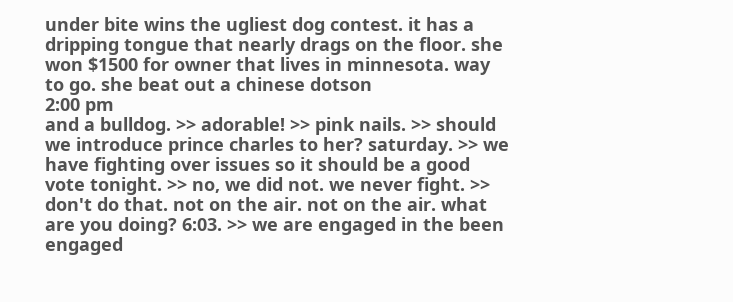under bite wins the ugliest dog contest. it has a dripping tongue that nearly drags on the floor. she won $1500 for owner that lives in minnesota. way to go. she beat out a chinese dotson
2:00 pm
and a bulldog. >> adorable! >> pink nails. >> should we introduce prince charles to her? saturday. >> we have fighting over issues so it should be a good vote tonight. >> no, we did not. we never fight. >> don't do that. not on the air. not on the air. what are you doing? 6:03. >> we are engaged in the been engaged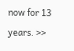now for 13 years. >>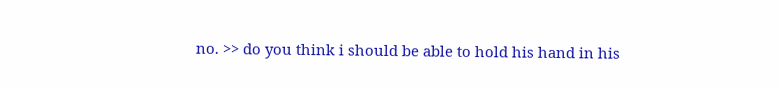no. >> do you think i should be able to hold his hand in his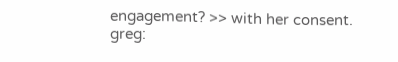engagement? >> with her consent. greg: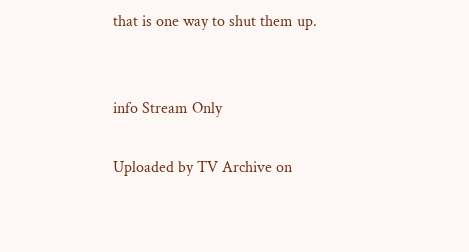that is one way to shut them up.


info Stream Only

Uploaded by TV Archive on